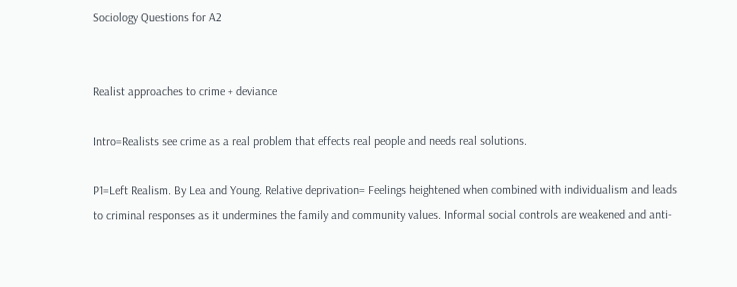Sociology Questions for A2


Realist approaches to crime + deviance

Intro=Realists see crime as a real problem that effects real people and needs real solutions.

P1=Left Realism. By Lea and Young. Relative deprivation= Feelings heightened when combined with individualism and leads to criminal responses as it undermines the family and community values. Informal social controls are weakened and anti-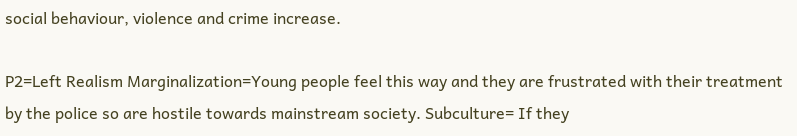social behaviour, violence and crime increase.

P2=Left Realism Marginalization=Young people feel this way and they are frustrated with their treatment by the police so are hostile towards mainstream society. Subculture= If they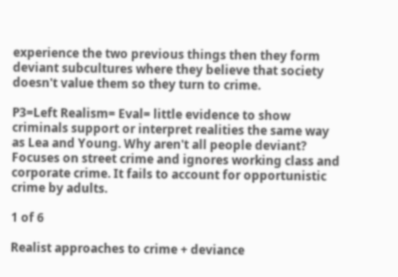experience the two previous things then they form deviant subcultures where they believe that society doesn't value them so they turn to crime.

P3=Left Realism= Eval= little evidence to show criminals support or interpret realities the same way as Lea and Young. Why aren't all people deviant? Focuses on street crime and ignores working class and corporate crime. It fails to account for opportunistic crime by adults.

1 of 6

Realist approaches to crime + deviance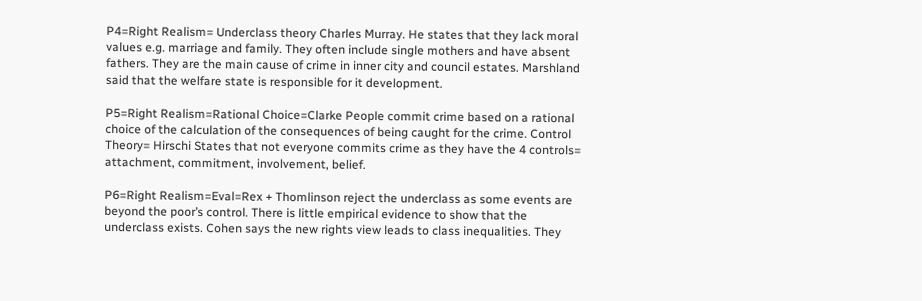P4=Right Realism= Underclass theory Charles Murray. He states that they lack moral values e.g. marriage and family. They often include single mothers and have absent fathers. They are the main cause of crime in inner city and council estates. Marshland said that the welfare state is responsible for it development.

P5=Right Realism=Rational Choice=Clarke People commit crime based on a rational choice of the calculation of the consequences of being caught for the crime. Control Theory= Hirschi States that not everyone commits crime as they have the 4 controls= attachment, commitment, involvement, belief.

P6=Right Realism=Eval=Rex + Thomlinson reject the underclass as some events are beyond the poor’s control. There is little empirical evidence to show that the underclass exists. Cohen says the new rights view leads to class inequalities. They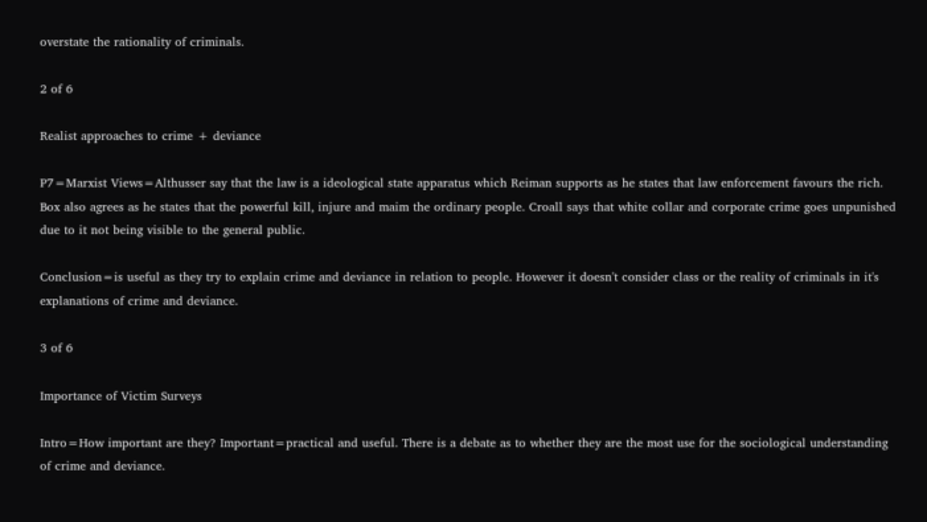overstate the rationality of criminals.

2 of 6

Realist approaches to crime + deviance

P7=Marxist Views=Althusser say that the law is a ideological state apparatus which Reiman supports as he states that law enforcement favours the rich. Box also agrees as he states that the powerful kill, injure and maim the ordinary people. Croall says that white collar and corporate crime goes unpunished due to it not being visible to the general public.

Conclusion=is useful as they try to explain crime and deviance in relation to people. However it doesn't consider class or the reality of criminals in it's explanations of crime and deviance.

3 of 6

Importance of Victim Surveys

Intro=How important are they? Important=practical and useful. There is a debate as to whether they are the most use for the sociological understanding of crime and deviance.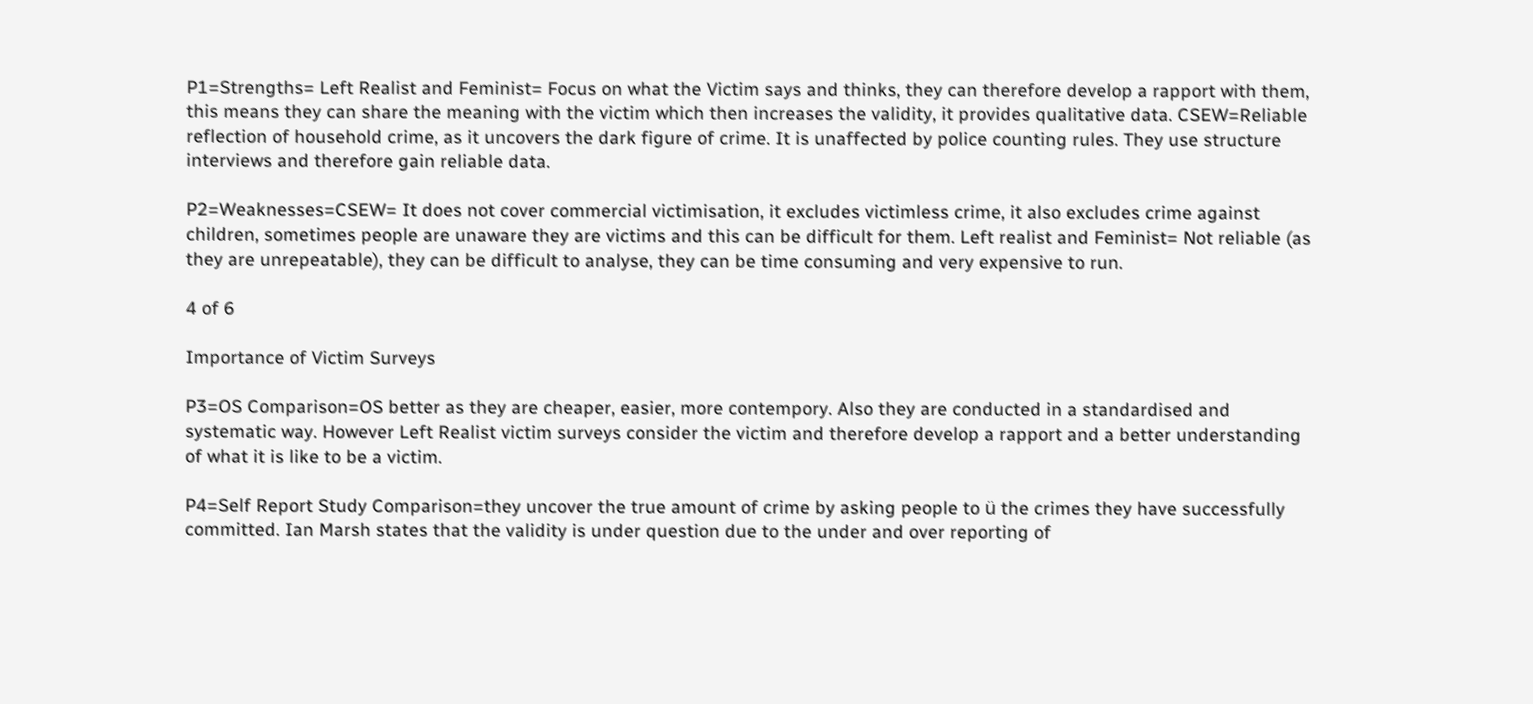P1=Strengths= Left Realist and Feminist= Focus on what the Victim says and thinks, they can therefore develop a rapport with them, this means they can share the meaning with the victim which then increases the validity, it provides qualitative data. CSEW=Reliable reflection of household crime, as it uncovers the dark figure of crime. It is unaffected by police counting rules. They use structure interviews and therefore gain reliable data.

P2=Weaknesses=CSEW= It does not cover commercial victimisation, it excludes victimless crime, it also excludes crime against children, sometimes people are unaware they are victims and this can be difficult for them. Left realist and Feminist= Not reliable (as they are unrepeatable), they can be difficult to analyse, they can be time consuming and very expensive to run.

4 of 6

Importance of Victim Surveys

P3=OS Comparison=OS better as they are cheaper, easier, more contempory. Also they are conducted in a standardised and systematic way. However Left Realist victim surveys consider the victim and therefore develop a rapport and a better understanding of what it is like to be a victim.

P4=Self Report Study Comparison=they uncover the true amount of crime by asking people to ü the crimes they have successfully committed. Ian Marsh states that the validity is under question due to the under and over reporting of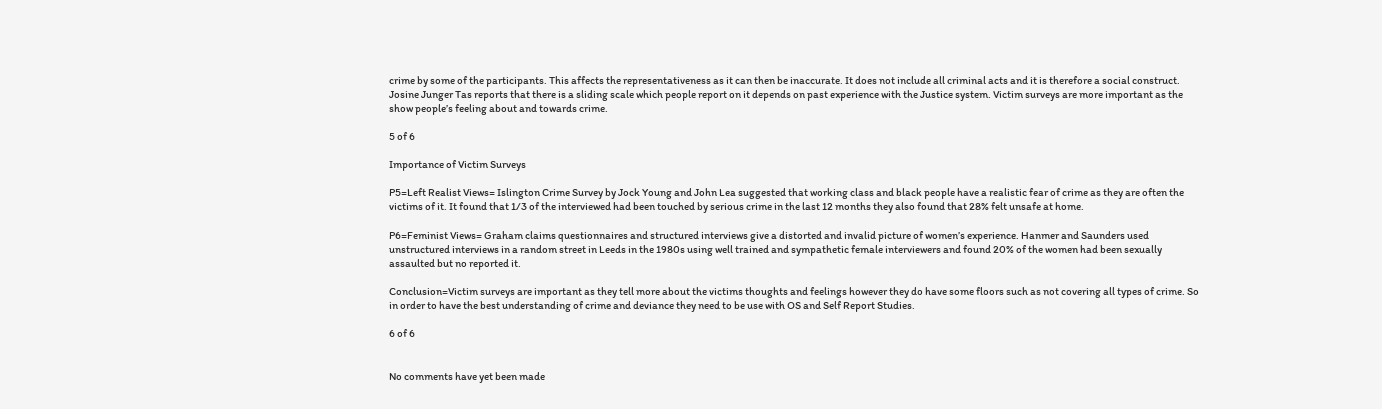crime by some of the participants. This affects the representativeness as it can then be inaccurate. It does not include all criminal acts and it is therefore a social construct. Josine Junger Tas reports that there is a sliding scale which people report on it depends on past experience with the Justice system. Victim surveys are more important as the show people’s feeling about and towards crime.

5 of 6

Importance of Victim Surveys

P5=Left Realist Views= Islington Crime Survey by Jock Young and John Lea suggested that working class and black people have a realistic fear of crime as they are often the victims of it. It found that 1/3 of the interviewed had been touched by serious crime in the last 12 months they also found that 28% felt unsafe at home.

P6=Feminist Views= Graham claims questionnaires and structured interviews give a distorted and invalid picture of women’s experience. Hanmer and Saunders used unstructured interviews in a random street in Leeds in the 1980s using well trained and sympathetic female interviewers and found 20% of the women had been sexually assaulted but no reported it.

Conclusion=Victim surveys are important as they tell more about the victims thoughts and feelings however they do have some floors such as not covering all types of crime. So in order to have the best understanding of crime and deviance they need to be use with OS and Self Report Studies.

6 of 6


No comments have yet been made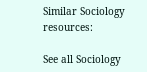Similar Sociology resources:

See all Sociology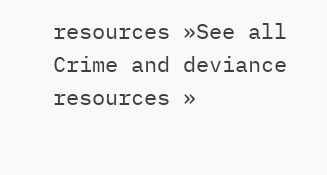resources »See all Crime and deviance resources »